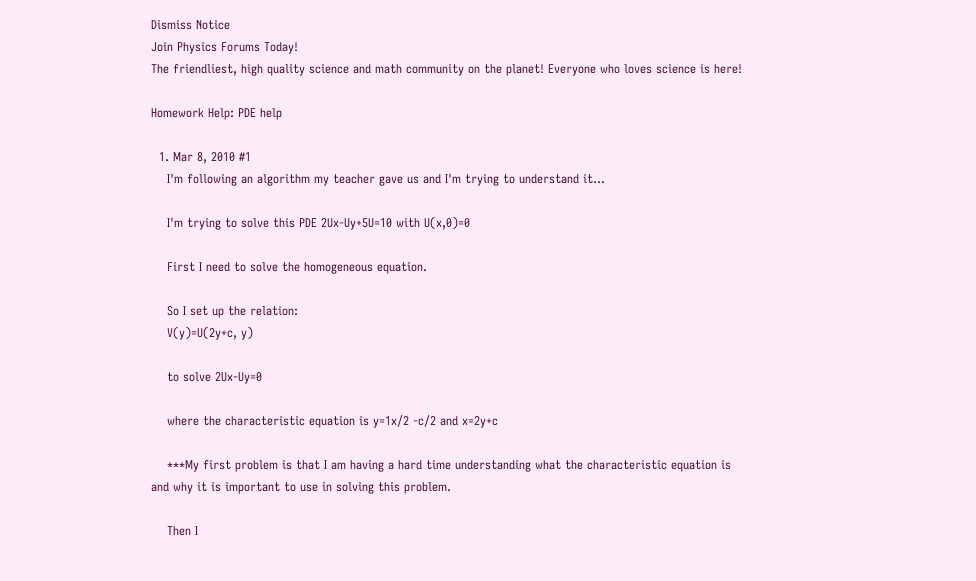Dismiss Notice
Join Physics Forums Today!
The friendliest, high quality science and math community on the planet! Everyone who loves science is here!

Homework Help: PDE help

  1. Mar 8, 2010 #1
    I'm following an algorithm my teacher gave us and I'm trying to understand it...

    I'm trying to solve this PDE 2Ux-Uy+5U=10 with U(x,0)=0

    First I need to solve the homogeneous equation.

    So I set up the relation:
    V(y)=U(2y+c, y)

    to solve 2Ux-Uy=0

    where the characteristic equation is y=1x/2 -c/2 and x=2y+c

    ***My first problem is that I am having a hard time understanding what the characteristic equation is and why it is important to use in solving this problem.

    Then I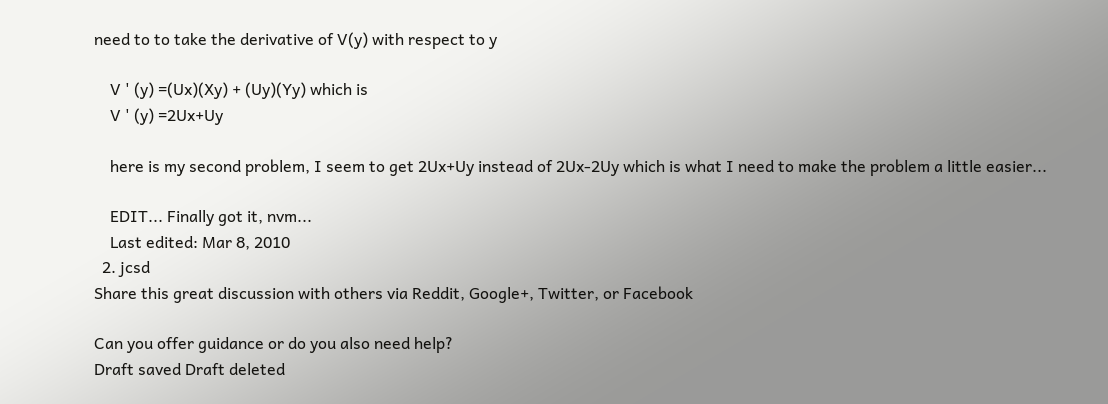need to to take the derivative of V(y) with respect to y

    V ' (y) =(Ux)(Xy) + (Uy)(Yy) which is
    V ' (y) =2Ux+Uy

    here is my second problem, I seem to get 2Ux+Uy instead of 2Ux-2Uy which is what I need to make the problem a little easier...

    EDIT... Finally got it, nvm...
    Last edited: Mar 8, 2010
  2. jcsd
Share this great discussion with others via Reddit, Google+, Twitter, or Facebook

Can you offer guidance or do you also need help?
Draft saved Draft deleted